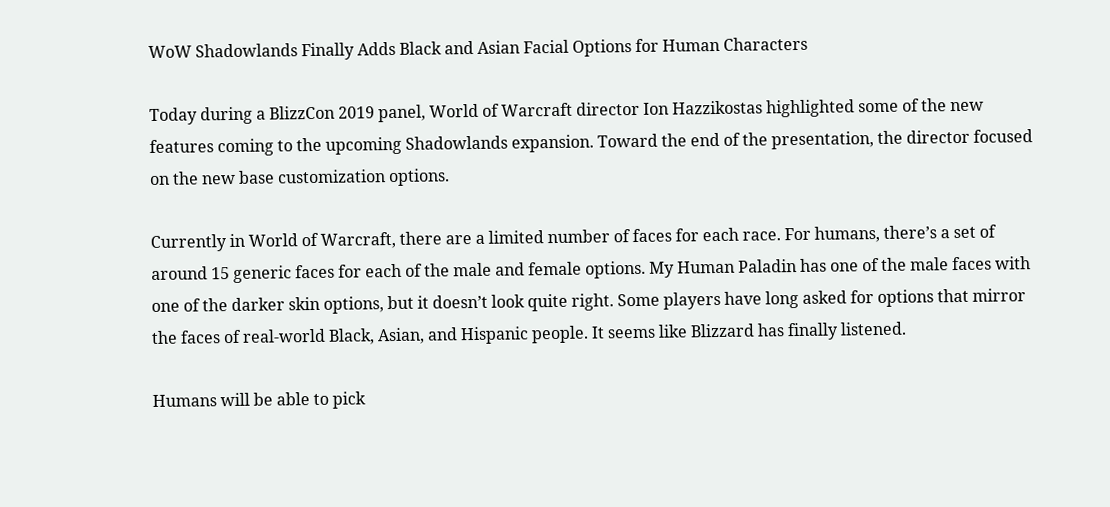WoW Shadowlands Finally Adds Black and Asian Facial Options for Human Characters

Today during a BlizzCon 2019 panel, World of Warcraft director Ion Hazzikostas highlighted some of the new features coming to the upcoming Shadowlands expansion. Toward the end of the presentation, the director focused on the new base customization options.

Currently in World of Warcraft, there are a limited number of faces for each race. For humans, there’s a set of around 15 generic faces for each of the male and female options. My Human Paladin has one of the male faces with one of the darker skin options, but it doesn’t look quite right. Some players have long asked for options that mirror the faces of real-world Black, Asian, and Hispanic people. It seems like Blizzard has finally listened.

Humans will be able to pick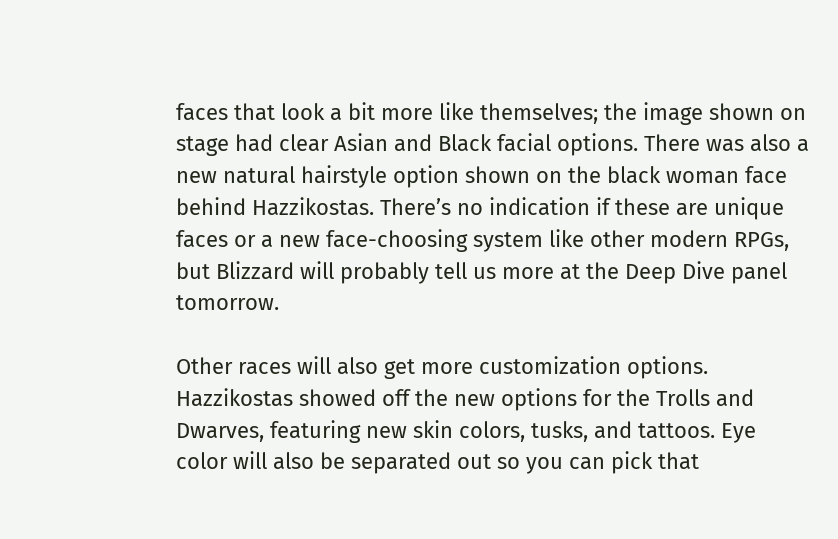faces that look a bit more like themselves; the image shown on stage had clear Asian and Black facial options. There was also a new natural hairstyle option shown on the black woman face behind Hazzikostas. There’s no indication if these are unique faces or a new face-choosing system like other modern RPGs, but Blizzard will probably tell us more at the Deep Dive panel tomorrow.

Other races will also get more customization options. Hazzikostas showed off the new options for the Trolls and Dwarves, featuring new skin colors, tusks, and tattoos. Eye color will also be separated out so you can pick that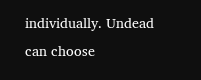individually. Undead can choose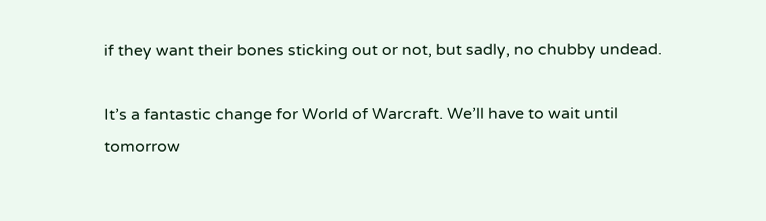if they want their bones sticking out or not, but sadly, no chubby undead.

It’s a fantastic change for World of Warcraft. We’ll have to wait until tomorrow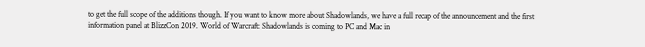to get the full scope of the additions though. If you want to know more about Shadowlands, we have a full recap of the announcement and the first information panel at BlizzCon 2019. World of Warcraft: Shadowlands is coming to PC and Mac in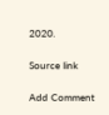2020.

Source link

Add Comment